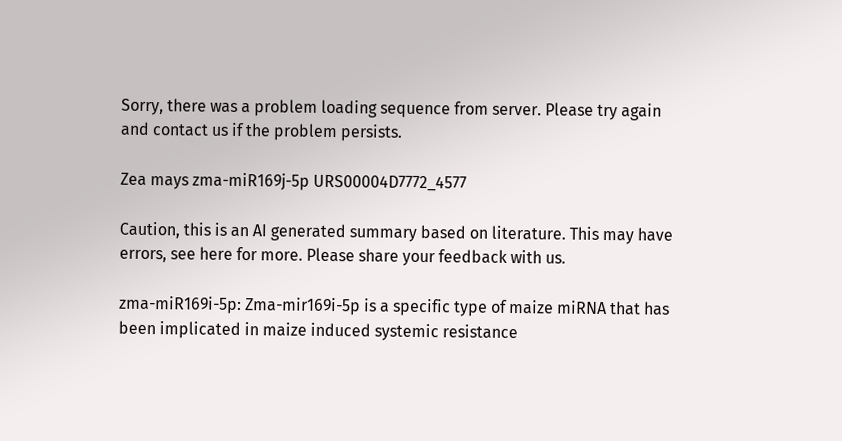Sorry, there was a problem loading sequence from server. Please try again and contact us if the problem persists.

Zea mays zma-miR169j-5p URS00004D7772_4577

Caution, this is an AI generated summary based on literature. This may have errors, see here for more. Please share your feedback with us.

zma-miR169i-5p: Zma-mir169i-5p is a specific type of maize miRNA that has been implicated in maize induced systemic resistance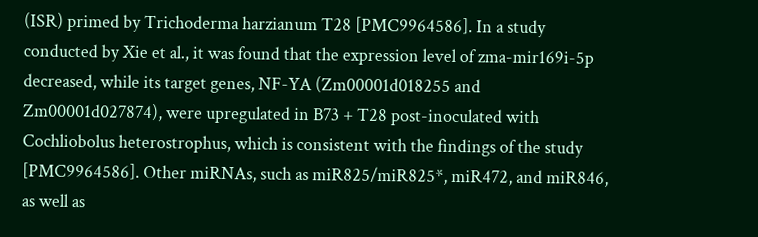(ISR) primed by Trichoderma harzianum T28 [PMC9964586]. In a study conducted by Xie et al., it was found that the expression level of zma-mir169i-5p decreased, while its target genes, NF-YA (Zm00001d018255 and Zm00001d027874), were upregulated in B73 + T28 post-inoculated with Cochliobolus heterostrophus, which is consistent with the findings of the study [PMC9964586]. Other miRNAs, such as miR825/miR825*, miR472, and miR846, as well as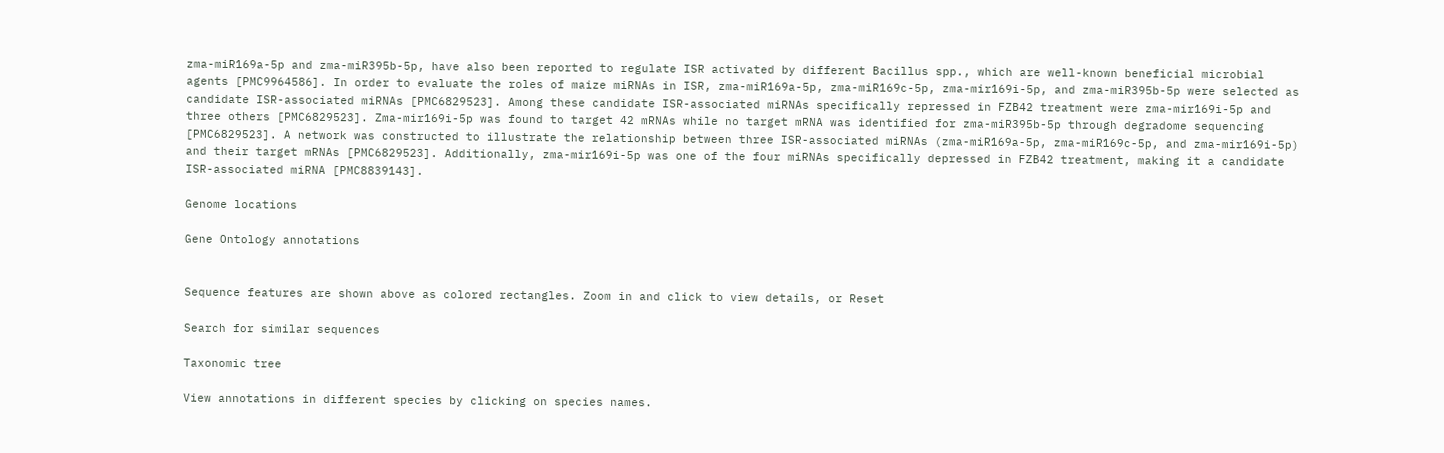zma-miR169a-5p and zma-miR395b-5p, have also been reported to regulate ISR activated by different Bacillus spp., which are well-known beneficial microbial agents [PMC9964586]. In order to evaluate the roles of maize miRNAs in ISR, zma-miR169a-5p, zma-miR169c-5p, zma-mir169i-5p, and zma-miR395b-5p were selected as candidate ISR-associated miRNAs [PMC6829523]. Among these candidate ISR-associated miRNAs specifically repressed in FZB42 treatment were zma-mir169i-5p and three others [PMC6829523]. Zma-mir169i-5p was found to target 42 mRNAs while no target mRNA was identified for zma-miR395b-5p through degradome sequencing [PMC6829523]. A network was constructed to illustrate the relationship between three ISR-associated miRNAs (zma-miR169a-5p, zma-miR169c-5p, and zma-mir169i-5p) and their target mRNAs [PMC6829523]. Additionally, zma-mir169i-5p was one of the four miRNAs specifically depressed in FZB42 treatment, making it a candidate ISR-associated miRNA [PMC8839143].

Genome locations

Gene Ontology annotations


Sequence features are shown above as colored rectangles. Zoom in and click to view details, or Reset

Search for similar sequences

Taxonomic tree

View annotations in different species by clicking on species names.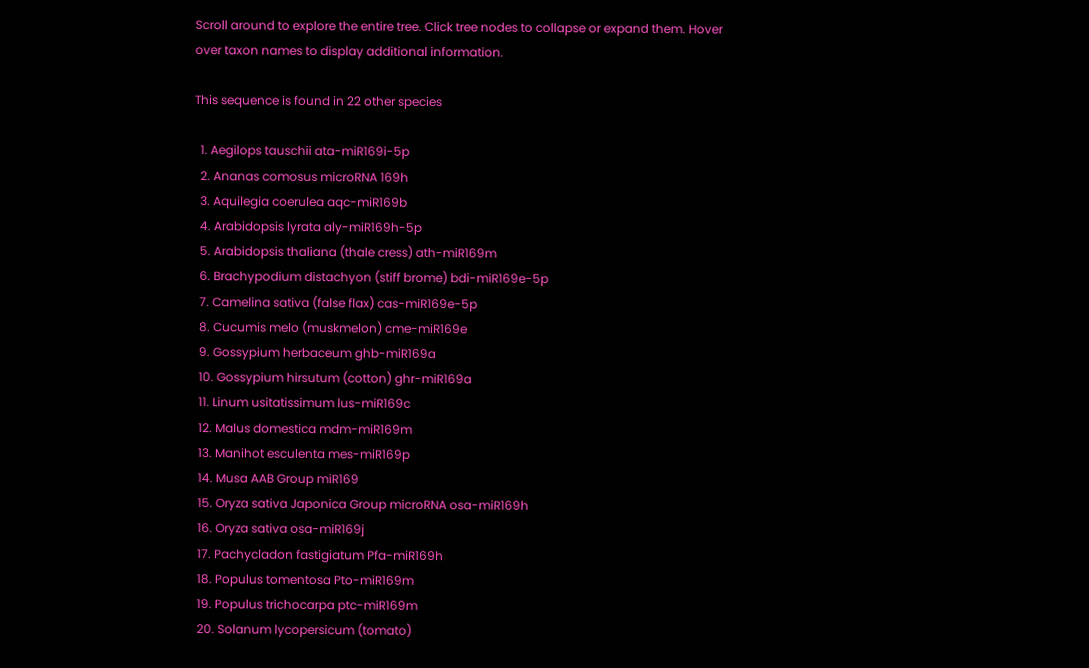Scroll around to explore the entire tree. Click tree nodes to collapse or expand them. Hover over taxon names to display additional information.

This sequence is found in 22 other species

  1. Aegilops tauschii ata-miR169i-5p
  2. Ananas comosus microRNA 169h
  3. Aquilegia coerulea aqc-miR169b
  4. Arabidopsis lyrata aly-miR169h-5p
  5. Arabidopsis thaliana (thale cress) ath-miR169m
  6. Brachypodium distachyon (stiff brome) bdi-miR169e-5p
  7. Camelina sativa (false flax) cas-miR169e-5p
  8. Cucumis melo (muskmelon) cme-miR169e
  9. Gossypium herbaceum ghb-miR169a
  10. Gossypium hirsutum (cotton) ghr-miR169a
  11. Linum usitatissimum lus-miR169c
  12. Malus domestica mdm-miR169m
  13. Manihot esculenta mes-miR169p
  14. Musa AAB Group miR169
  15. Oryza sativa Japonica Group microRNA osa-miR169h
  16. Oryza sativa osa-miR169j
  17. Pachycladon fastigiatum Pfa-miR169h
  18. Populus tomentosa Pto-miR169m
  19. Populus trichocarpa ptc-miR169m
  20. Solanum lycopersicum (tomato)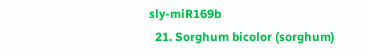sly-miR169b
  21. Sorghum bicolor (sorghum)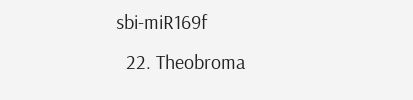sbi-miR169f
  22. Theobroma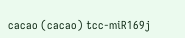cacao (cacao) tcc-miR169j